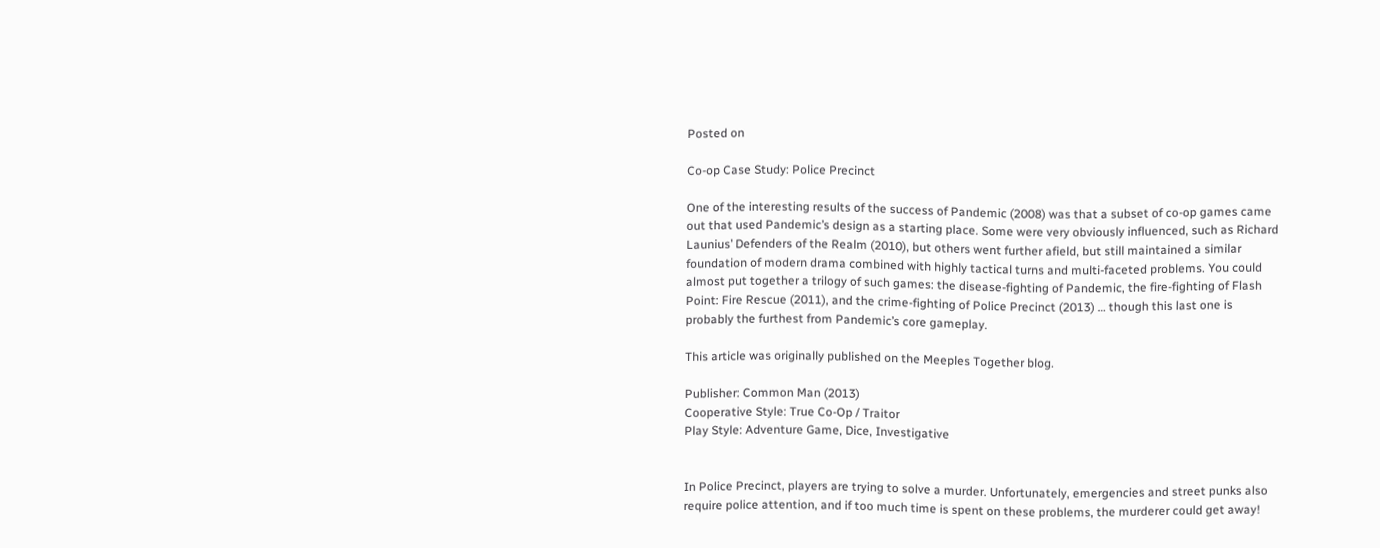Posted on

Co-op Case Study: Police Precinct

One of the interesting results of the success of Pandemic (2008) was that a subset of co-op games came out that used Pandemic’s design as a starting place. Some were very obviously influenced, such as Richard Launius’ Defenders of the Realm (2010), but others went further afield, but still maintained a similar foundation of modern drama combined with highly tactical turns and multi-faceted problems. You could almost put together a trilogy of such games: the disease-fighting of Pandemic, the fire-fighting of Flash Point: Fire Rescue (2011), and the crime-fighting of Police Precinct (2013) … though this last one is probably the furthest from Pandemic’s core gameplay.

This article was originally published on the Meeples Together blog.

Publisher: Common Man (2013)
Cooperative Style: True Co-Op / Traitor
Play Style: Adventure Game, Dice, Investigative


In Police Precinct, players are trying to solve a murder. Unfortunately, emergencies and street punks also require police attention, and if too much time is spent on these problems, the murderer could get away!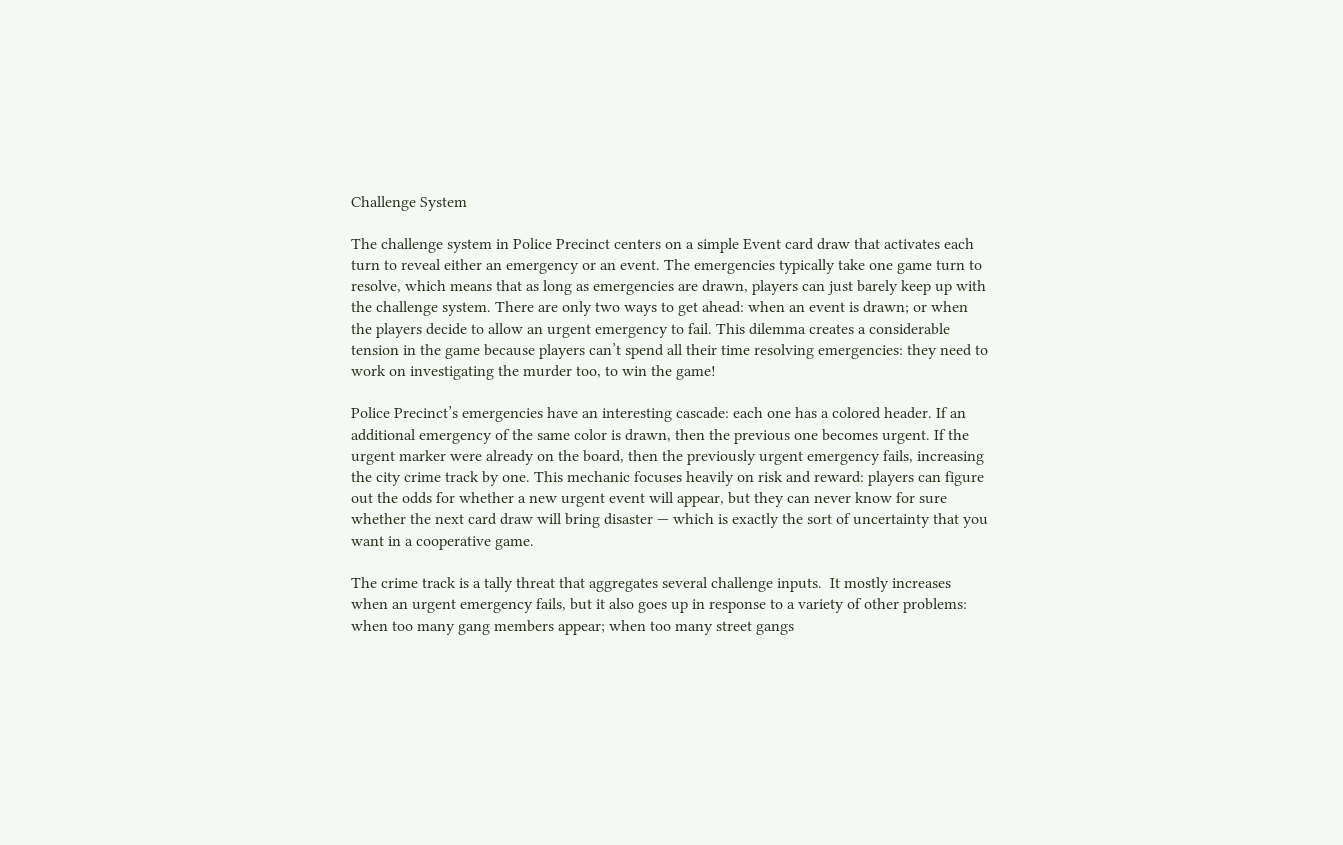Challenge System

The challenge system in Police Precinct centers on a simple Event card draw that activates each turn to reveal either an emergency or an event. The emergencies typically take one game turn to resolve, which means that as long as emergencies are drawn, players can just barely keep up with the challenge system. There are only two ways to get ahead: when an event is drawn; or when the players decide to allow an urgent emergency to fail. This dilemma creates a considerable tension in the game because players can’t spend all their time resolving emergencies: they need to work on investigating the murder too, to win the game!

Police Precinct’s emergencies have an interesting cascade: each one has a colored header. If an additional emergency of the same color is drawn, then the previous one becomes urgent. If the urgent marker were already on the board, then the previously urgent emergency fails, increasing the city crime track by one. This mechanic focuses heavily on risk and reward: players can figure out the odds for whether a new urgent event will appear, but they can never know for sure whether the next card draw will bring disaster — which is exactly the sort of uncertainty that you want in a cooperative game.

The crime track is a tally threat that aggregates several challenge inputs.  It mostly increases when an urgent emergency fails, but it also goes up in response to a variety of other problems: when too many gang members appear; when too many street gangs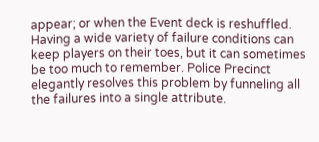appear; or when the Event deck is reshuffled. Having a wide variety of failure conditions can keep players on their toes, but it can sometimes be too much to remember. Police Precinct elegantly resolves this problem by funneling all the failures into a single attribute.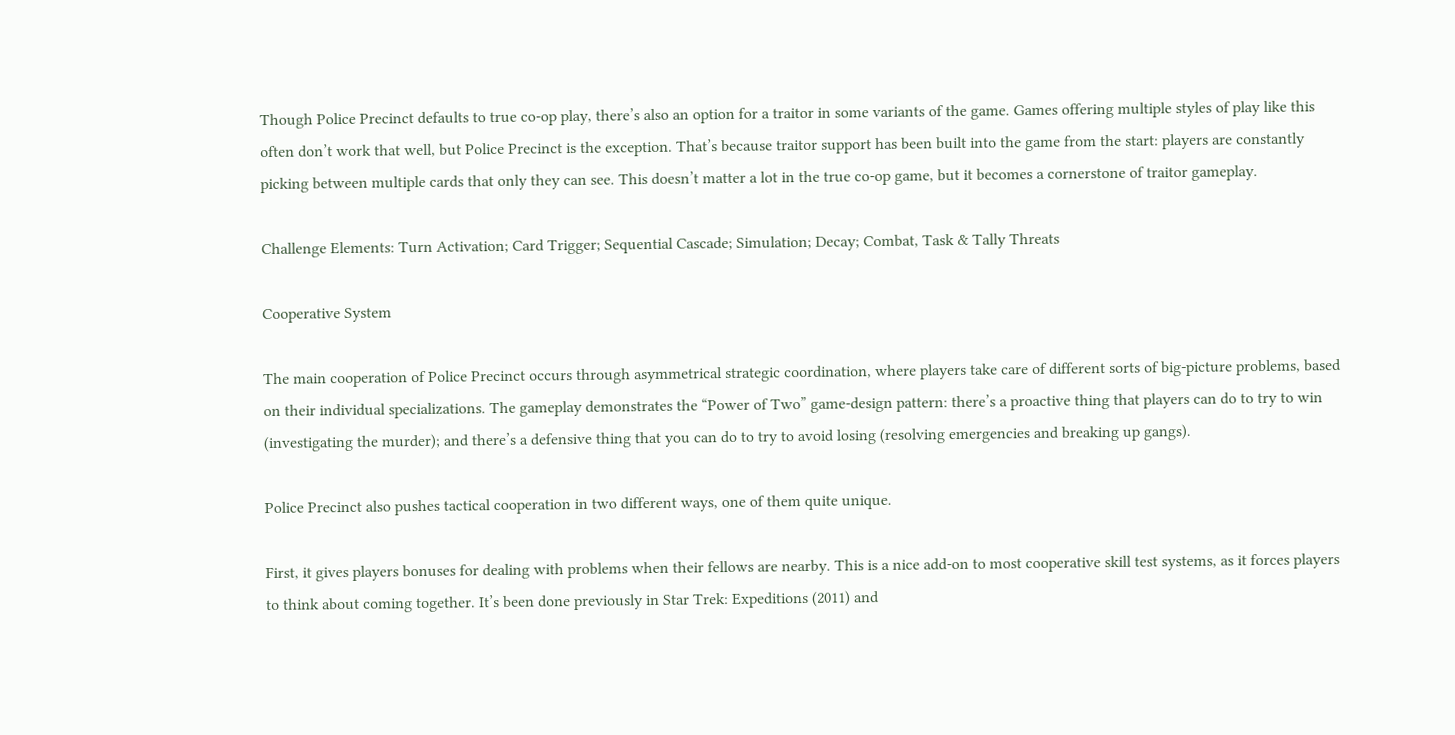Though Police Precinct defaults to true co-op play, there’s also an option for a traitor in some variants of the game. Games offering multiple styles of play like this often don’t work that well, but Police Precinct is the exception. That’s because traitor support has been built into the game from the start: players are constantly picking between multiple cards that only they can see. This doesn’t matter a lot in the true co-op game, but it becomes a cornerstone of traitor gameplay.

Challenge Elements: Turn Activation; Card Trigger; Sequential Cascade; Simulation; Decay; Combat, Task & Tally Threats

Cooperative System

The main cooperation of Police Precinct occurs through asymmetrical strategic coordination, where players take care of different sorts of big-picture problems, based on their individual specializations. The gameplay demonstrates the “Power of Two” game-design pattern: there’s a proactive thing that players can do to try to win (investigating the murder); and there’s a defensive thing that you can do to try to avoid losing (resolving emergencies and breaking up gangs).

Police Precinct also pushes tactical cooperation in two different ways, one of them quite unique.

First, it gives players bonuses for dealing with problems when their fellows are nearby. This is a nice add-on to most cooperative skill test systems, as it forces players to think about coming together. It’s been done previously in Star Trek: Expeditions (2011) and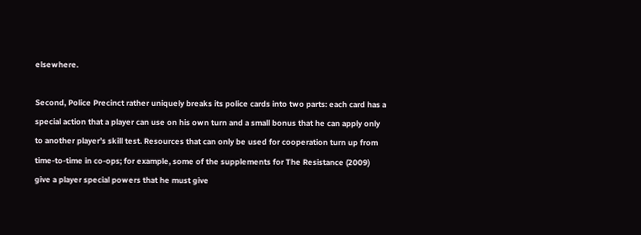elsewhere.

Second, Police Precinct rather uniquely breaks its police cards into two parts: each card has a special action that a player can use on his own turn and a small bonus that he can apply only to another player’s skill test. Resources that can only be used for cooperation turn up from time-to-time in co-ops; for example, some of the supplements for The Resistance (2009) give a player special powers that he must give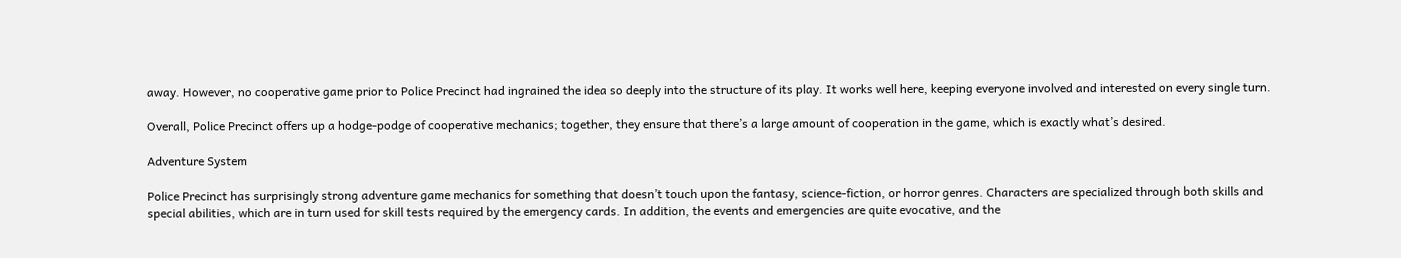away. However, no cooperative game prior to Police Precinct had ingrained the idea so deeply into the structure of its play. It works well here, keeping everyone involved and interested on every single turn.

Overall, Police Precinct offers up a hodge-podge of cooperative mechanics; together, they ensure that there’s a large amount of cooperation in the game, which is exactly what’s desired.

Adventure System

Police Precinct has surprisingly strong adventure game mechanics for something that doesn’t touch upon the fantasy, science-fiction, or horror genres. Characters are specialized through both skills and special abilities, which are in turn used for skill tests required by the emergency cards. In addition, the events and emergencies are quite evocative, and the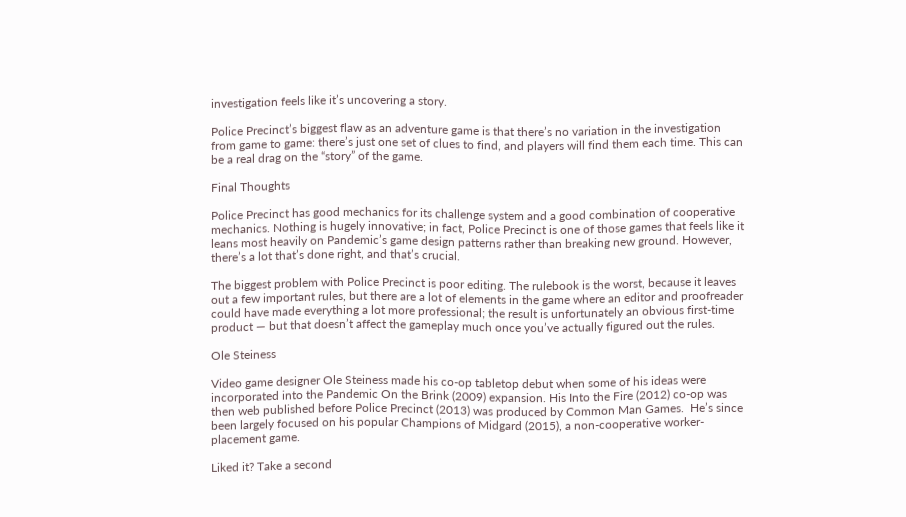investigation feels like it’s uncovering a story.

Police Precinct’s biggest flaw as an adventure game is that there’s no variation in the investigation from game to game: there’s just one set of clues to find, and players will find them each time. This can be a real drag on the “story” of the game.

Final Thoughts

Police Precinct has good mechanics for its challenge system and a good combination of cooperative mechanics. Nothing is hugely innovative; in fact, Police Precinct is one of those games that feels like it leans most heavily on Pandemic’s game design patterns rather than breaking new ground. However, there’s a lot that’s done right, and that’s crucial.

The biggest problem with Police Precinct is poor editing. The rulebook is the worst, because it leaves out a few important rules, but there are a lot of elements in the game where an editor and proofreader could have made everything a lot more professional; the result is unfortunately an obvious first-time product — but that doesn’t affect the gameplay much once you’ve actually figured out the rules.

Ole Steiness

Video game designer Ole Steiness made his co-op tabletop debut when some of his ideas were incorporated into the Pandemic On the Brink (2009) expansion. His Into the Fire (2012) co-op was then web published before Police Precinct (2013) was produced by Common Man Games.  He’s since been largely focused on his popular Champions of Midgard (2015), a non-cooperative worker-placement game.

Liked it? Take a second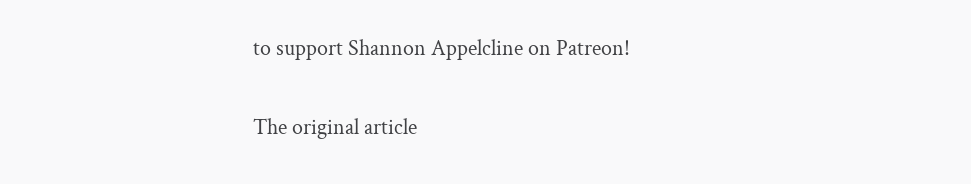to support Shannon Appelcline on Patreon!

The original article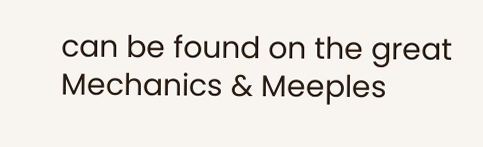can be found on the great Mechanics & Meeples